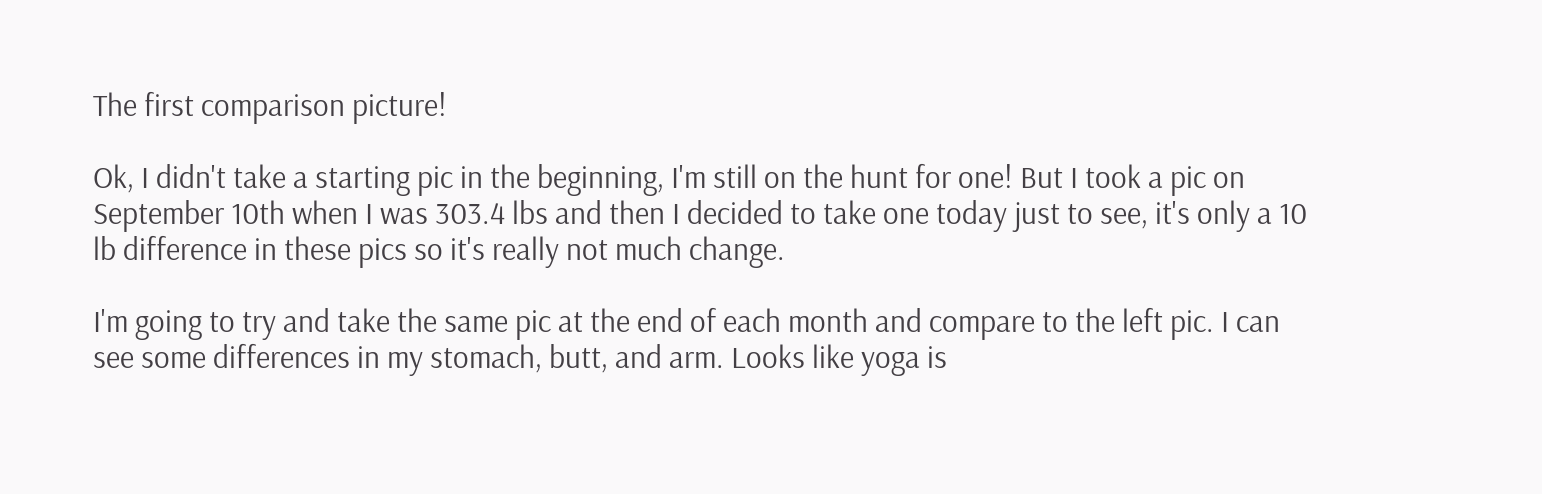The first comparison picture!

Ok, I didn't take a starting pic in the beginning, I'm still on the hunt for one! But I took a pic on September 10th when I was 303.4 lbs and then I decided to take one today just to see, it's only a 10 lb difference in these pics so it's really not much change.

I'm going to try and take the same pic at the end of each month and compare to the left pic. I can see some differences in my stomach, butt, and arm. Looks like yoga is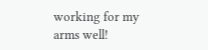working for my arms well!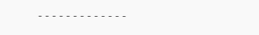- - - - - - - - - - - - -